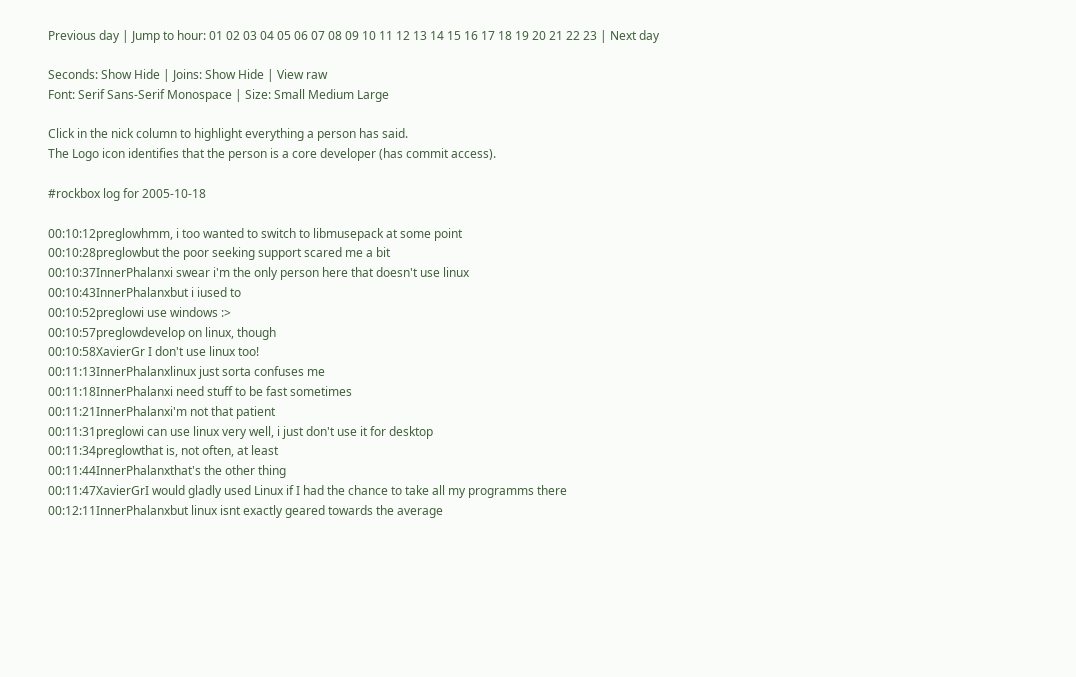Previous day | Jump to hour: 01 02 03 04 05 06 07 08 09 10 11 12 13 14 15 16 17 18 19 20 21 22 23 | Next day

Seconds: Show Hide | Joins: Show Hide | View raw
Font: Serif Sans-Serif Monospace | Size: Small Medium Large

Click in the nick column to highlight everything a person has said.
The Logo icon identifies that the person is a core developer (has commit access).

#rockbox log for 2005-10-18

00:10:12preglowhmm, i too wanted to switch to libmusepack at some point
00:10:28preglowbut the poor seeking support scared me a bit
00:10:37InnerPhalanxi swear i'm the only person here that doesn't use linux
00:10:43InnerPhalanxbut i iused to
00:10:52preglowi use windows :>
00:10:57preglowdevelop on linux, though
00:10:58XavierGr I don't use linux too!
00:11:13InnerPhalanxlinux just sorta confuses me
00:11:18InnerPhalanxi need stuff to be fast sometimes
00:11:21InnerPhalanxi'm not that patient
00:11:31preglowi can use linux very well, i just don't use it for desktop
00:11:34preglowthat is, not often, at least
00:11:44InnerPhalanxthat's the other thing
00:11:47XavierGrI would gladly used Linux if I had the chance to take all my programms there
00:12:11InnerPhalanxbut linux isnt exactly geared towards the average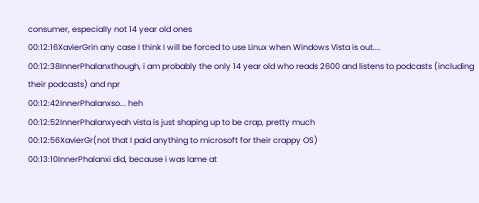consumer, especially not 14 year old ones
00:12:16XavierGrin any case I think I will be forced to use Linux when Windows Vista is out....
00:12:38InnerPhalanxthough, i am probably the only 14 year old who reads 2600 and listens to podcasts (including their podcasts) and npr
00:12:42InnerPhalanxso... heh
00:12:52InnerPhalanxyeah vista is just shaping up to be crap, pretty much
00:12:56XavierGr(not that I paid anything to microsoft for their crappy OS)
00:13:10InnerPhalanxi did, because i was lame at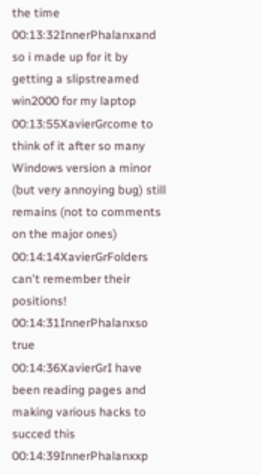the time
00:13:32InnerPhalanxand so i made up for it by getting a slipstreamed win2000 for my laptop
00:13:55XavierGrcome to think of it after so many Windows version a minor (but very annoying bug) still remains (not to comments on the major ones)
00:14:14XavierGrFolders can't remember their positions!
00:14:31InnerPhalanxso true
00:14:36XavierGrI have been reading pages and making various hacks to succed this
00:14:39InnerPhalanxxp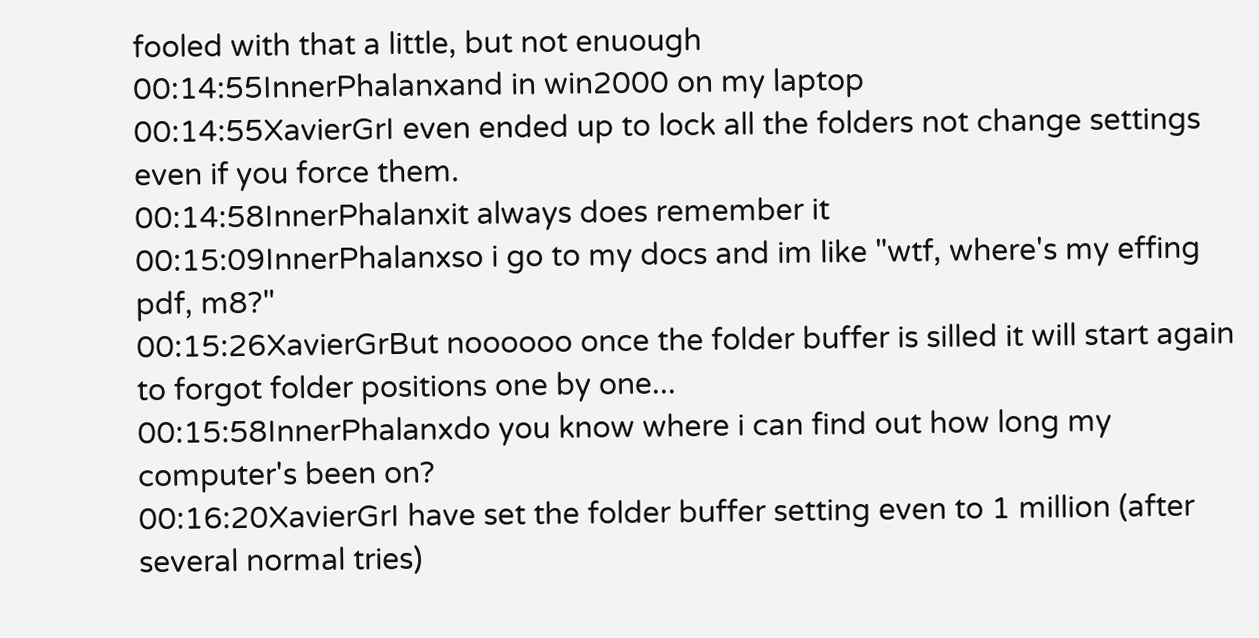fooled with that a little, but not enuough
00:14:55InnerPhalanxand in win2000 on my laptop
00:14:55XavierGrI even ended up to lock all the folders not change settings even if you force them.
00:14:58InnerPhalanxit always does remember it
00:15:09InnerPhalanxso i go to my docs and im like "wtf, where's my effing pdf, m8?"
00:15:26XavierGrBut noooooo once the folder buffer is silled it will start again to forgot folder positions one by one...
00:15:58InnerPhalanxdo you know where i can find out how long my computer's been on?
00:16:20XavierGrI have set the folder buffer setting even to 1 million (after several normal tries)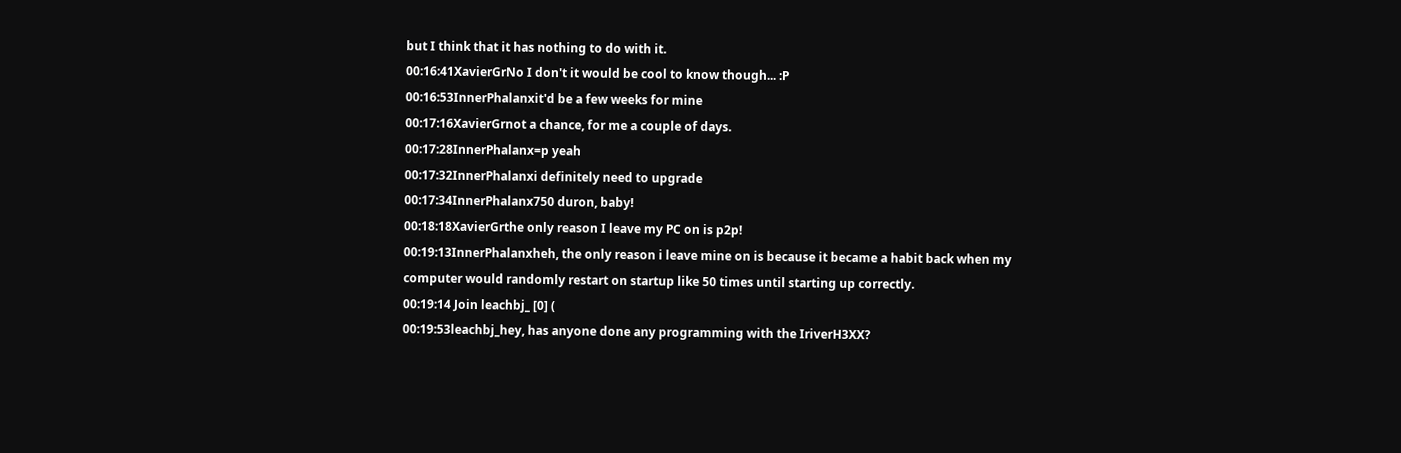but I think that it has nothing to do with it.
00:16:41XavierGrNo I don't it would be cool to know though... :P
00:16:53InnerPhalanxit'd be a few weeks for mine
00:17:16XavierGrnot a chance, for me a couple of days.
00:17:28InnerPhalanx=p yeah
00:17:32InnerPhalanxi definitely need to upgrade
00:17:34InnerPhalanx750 duron, baby!
00:18:18XavierGrthe only reason I leave my PC on is p2p!
00:19:13InnerPhalanxheh, the only reason i leave mine on is because it became a habit back when my computer would randomly restart on startup like 50 times until starting up correctly.
00:19:14 Join leachbj_ [0] (
00:19:53leachbj_hey, has anyone done any programming with the IriverH3XX?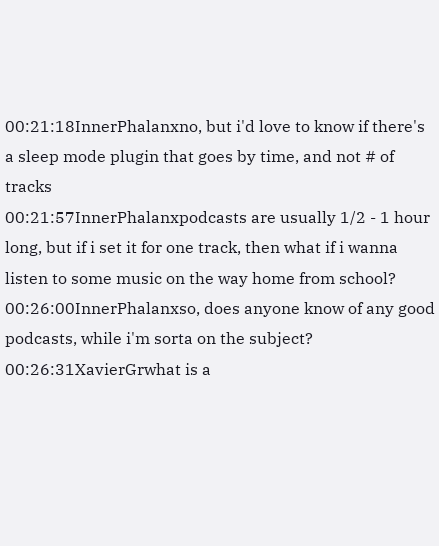00:21:18InnerPhalanxno, but i'd love to know if there's a sleep mode plugin that goes by time, and not # of tracks
00:21:57InnerPhalanxpodcasts are usually 1/2 - 1 hour long, but if i set it for one track, then what if i wanna listen to some music on the way home from school?
00:26:00InnerPhalanxso, does anyone know of any good podcasts, while i'm sorta on the subject?
00:26:31XavierGrwhat is a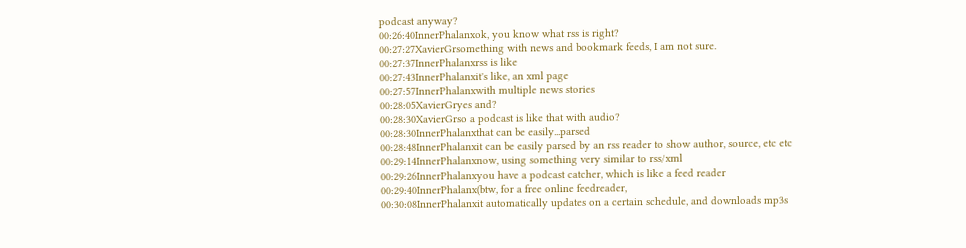podcast anyway?
00:26:40InnerPhalanxok, you know what rss is right?
00:27:27XavierGrsomething with news and bookmark feeds, I am not sure.
00:27:37InnerPhalanxrss is like
00:27:43InnerPhalanxit's like, an xml page
00:27:57InnerPhalanxwith multiple news stories
00:28:05XavierGryes and?
00:28:30XavierGrso a podcast is like that with audio?
00:28:30InnerPhalanxthat can be easily...parsed
00:28:48InnerPhalanxit can be easily parsed by an rss reader to show author, source, etc etc
00:29:14InnerPhalanxnow, using something very similar to rss/xml
00:29:26InnerPhalanxyou have a podcast catcher, which is like a feed reader
00:29:40InnerPhalanx(btw, for a free online feedreader,
00:30:08InnerPhalanxit automatically updates on a certain schedule, and downloads mp3s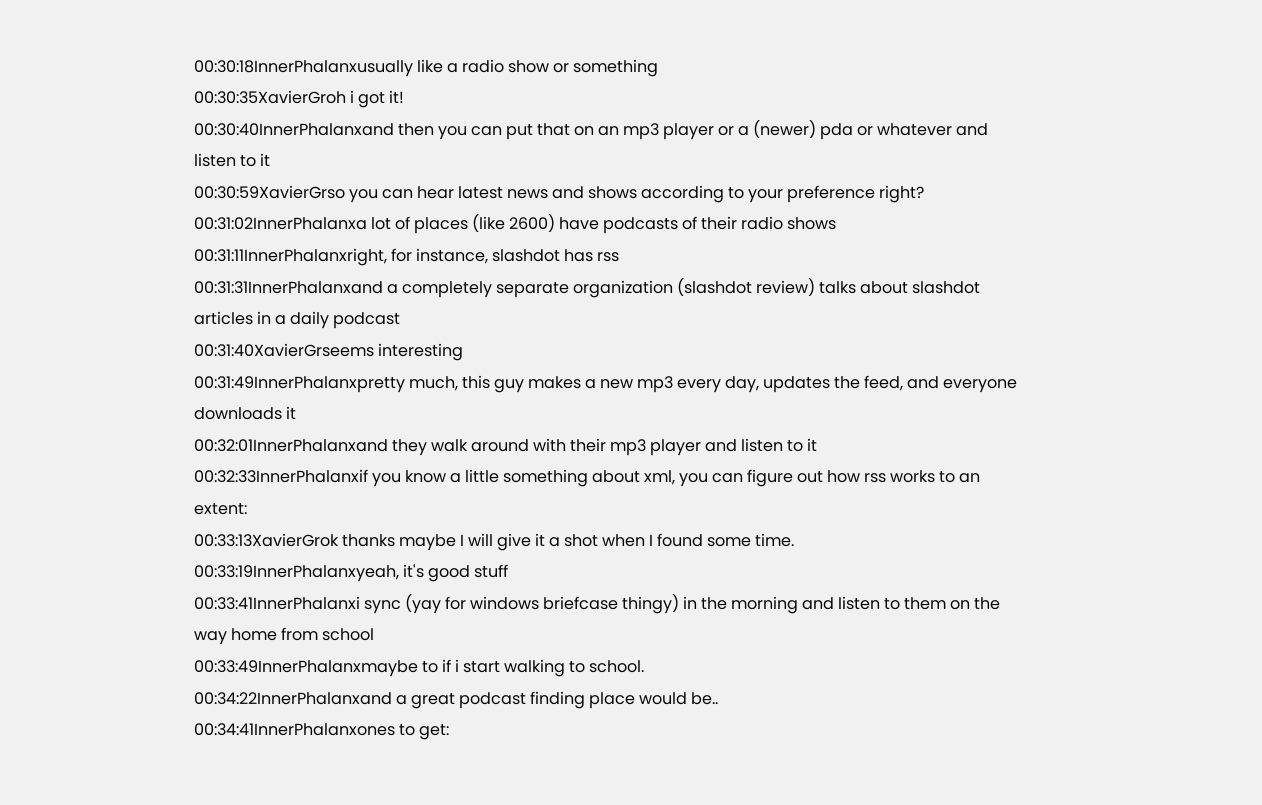00:30:18InnerPhalanxusually like a radio show or something
00:30:35XavierGroh i got it!
00:30:40InnerPhalanxand then you can put that on an mp3 player or a (newer) pda or whatever and listen to it
00:30:59XavierGrso you can hear latest news and shows according to your preference right?
00:31:02InnerPhalanxa lot of places (like 2600) have podcasts of their radio shows
00:31:11InnerPhalanxright, for instance, slashdot has rss
00:31:31InnerPhalanxand a completely separate organization (slashdot review) talks about slashdot articles in a daily podcast
00:31:40XavierGrseems interesting
00:31:49InnerPhalanxpretty much, this guy makes a new mp3 every day, updates the feed, and everyone downloads it
00:32:01InnerPhalanxand they walk around with their mp3 player and listen to it
00:32:33InnerPhalanxif you know a little something about xml, you can figure out how rss works to an extent:
00:33:13XavierGrok thanks maybe I will give it a shot when I found some time.
00:33:19InnerPhalanxyeah, it's good stuff
00:33:41InnerPhalanxi sync (yay for windows briefcase thingy) in the morning and listen to them on the way home from school
00:33:49InnerPhalanxmaybe to if i start walking to school.
00:34:22InnerPhalanxand a great podcast finding place would be..
00:34:41InnerPhalanxones to get: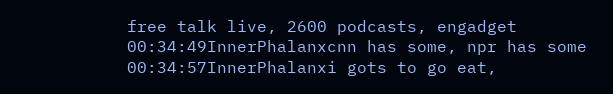free talk live, 2600 podcasts, engadget
00:34:49InnerPhalanxcnn has some, npr has some
00:34:57InnerPhalanxi gots to go eat,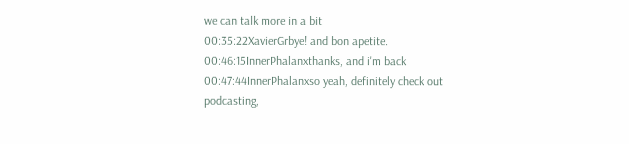we can talk more in a bit
00:35:22XavierGrbye! and bon apetite.
00:46:15InnerPhalanxthanks, and i'm back
00:47:44InnerPhalanxso yeah, definitely check out podcasting,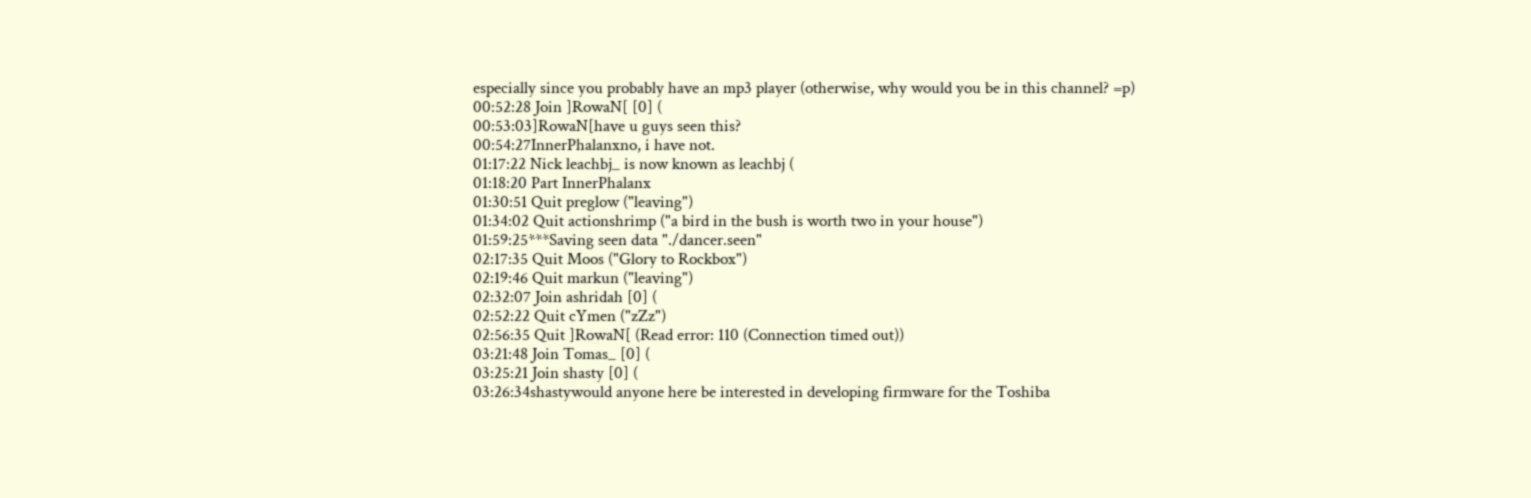especially since you probably have an mp3 player (otherwise, why would you be in this channel? =p)
00:52:28 Join ]RowaN[ [0] (
00:53:03]RowaN[have u guys seen this?
00:54:27InnerPhalanxno, i have not.
01:17:22 Nick leachbj_ is now known as leachbj (
01:18:20 Part InnerPhalanx
01:30:51 Quit preglow ("leaving")
01:34:02 Quit actionshrimp ("a bird in the bush is worth two in your house")
01:59:25***Saving seen data "./dancer.seen"
02:17:35 Quit Moos ("Glory to Rockbox")
02:19:46 Quit markun ("leaving")
02:32:07 Join ashridah [0] (
02:52:22 Quit cYmen ("zZz")
02:56:35 Quit ]RowaN[ (Read error: 110 (Connection timed out))
03:21:48 Join Tomas_ [0] (
03:25:21 Join shasty [0] (
03:26:34shastywould anyone here be interested in developing firmware for the Toshiba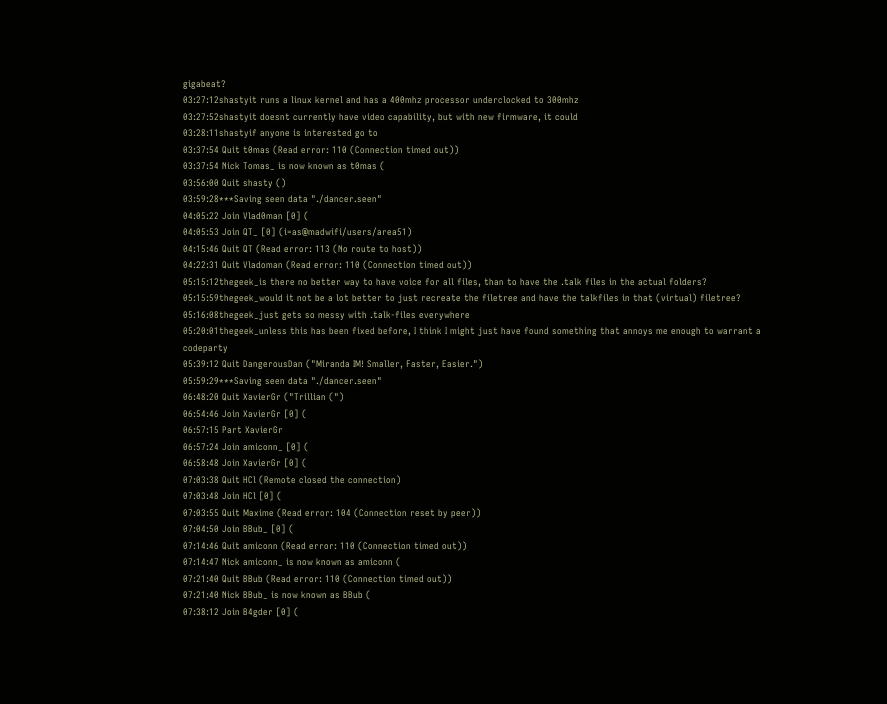gigabeat?
03:27:12shastyit runs a linux kernel and has a 400mhz processor underclocked to 300mhz
03:27:52shastyit doesnt currently have video capability, but with new firmware, it could
03:28:11shastyif anyone is interested go to
03:37:54 Quit t0mas (Read error: 110 (Connection timed out))
03:37:54 Nick Tomas_ is now known as t0mas (
03:56:00 Quit shasty ()
03:59:28***Saving seen data "./dancer.seen"
04:05:22 Join Vlad0man [0] (
04:05:53 Join QT_ [0] (i=as@madwifi/users/area51)
04:15:46 Quit QT (Read error: 113 (No route to host))
04:22:31 Quit Vladoman (Read error: 110 (Connection timed out))
05:15:12thegeek_is there no better way to have voice for all files, than to have the .talk files in the actual folders?
05:15:59thegeek_would it not be a lot better to just recreate the filetree and have the talkfiles in that (virtual) filetree?
05:16:08thegeek_just gets so messy with .talk-files everywhere
05:20:01thegeek_unless this has been fixed before, I think I might just have found something that annoys me enough to warrant a codeparty
05:39:12 Quit DangerousDan ("Miranda IM! Smaller, Faster, Easier.")
05:59:29***Saving seen data "./dancer.seen"
06:48:20 Quit XavierGr ("Trillian (")
06:54:46 Join XavierGr [0] (
06:57:15 Part XavierGr
06:57:24 Join amiconn_ [0] (
06:58:48 Join XavierGr [0] (
07:03:38 Quit HCl (Remote closed the connection)
07:03:48 Join HCl [0] (
07:03:55 Quit Maxime (Read error: 104 (Connection reset by peer))
07:04:50 Join BBub_ [0] (
07:14:46 Quit amiconn (Read error: 110 (Connection timed out))
07:14:47 Nick amiconn_ is now known as amiconn (
07:21:40 Quit BBub (Read error: 110 (Connection timed out))
07:21:40 Nick BBub_ is now known as BBub (
07:38:12 Join B4gder [0] (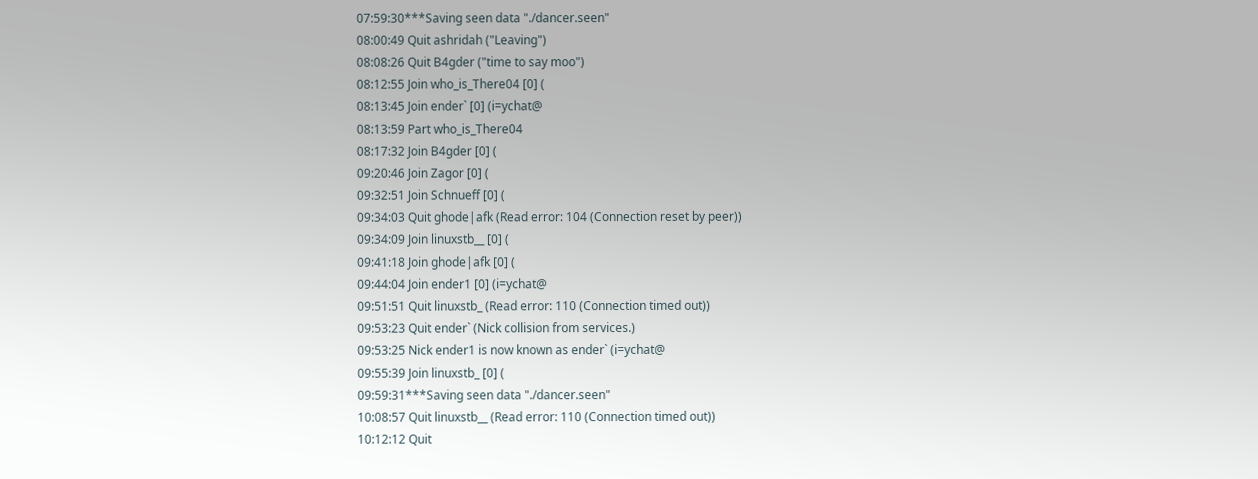07:59:30***Saving seen data "./dancer.seen"
08:00:49 Quit ashridah ("Leaving")
08:08:26 Quit B4gder ("time to say moo")
08:12:55 Join who_is_There04 [0] (
08:13:45 Join ender` [0] (i=ychat@
08:13:59 Part who_is_There04
08:17:32 Join B4gder [0] (
09:20:46 Join Zagor [0] (
09:32:51 Join Schnueff [0] (
09:34:03 Quit ghode|afk (Read error: 104 (Connection reset by peer))
09:34:09 Join linuxstb__ [0] (
09:41:18 Join ghode|afk [0] (
09:44:04 Join ender1 [0] (i=ychat@
09:51:51 Quit linuxstb_ (Read error: 110 (Connection timed out))
09:53:23 Quit ender` (Nick collision from services.)
09:53:25 Nick ender1 is now known as ender` (i=ychat@
09:55:39 Join linuxstb_ [0] (
09:59:31***Saving seen data "./dancer.seen"
10:08:57 Quit linuxstb__ (Read error: 110 (Connection timed out))
10:12:12 Quit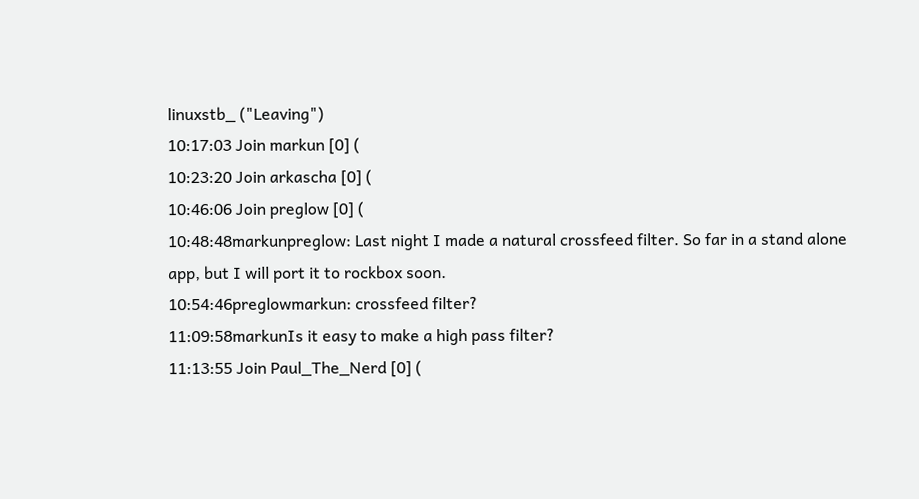linuxstb_ ("Leaving")
10:17:03 Join markun [0] (
10:23:20 Join arkascha [0] (
10:46:06 Join preglow [0] (
10:48:48markunpreglow: Last night I made a natural crossfeed filter. So far in a stand alone app, but I will port it to rockbox soon.
10:54:46preglowmarkun: crossfeed filter?
11:09:58markunIs it easy to make a high pass filter?
11:13:55 Join Paul_The_Nerd [0] (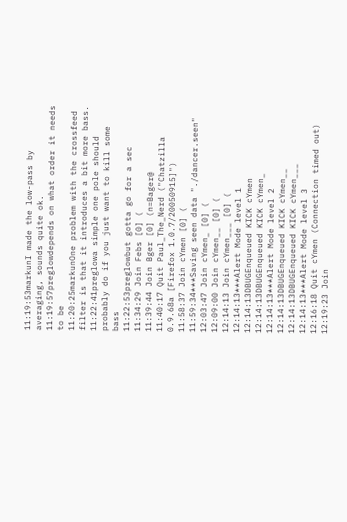11:19:53markunI made the low-pass by averaging, sounds quite ok.
11:19:57preglowdepends on what order it needs to be
11:20:25markunOne problem with the crossfeed filter is that it introduces a bit more bass.
11:22:41preglowa simple one pole should probably do if you just want to kill some bass
11:22:53preglowbut gotta go for a sec
11:34:29 Join Febs [0] (
11:39:44 Join Bger [0] (n=Bager@
11:40:17 Quit Paul_The_Nerd ("Chatzilla 0.9.68a [Firefox 1.0.7/20050915]")
11:58:37 Join cYmen [0] (
11:59:34***Saving seen data "./dancer.seen"
12:03:47 Join cYmen_ [0] (
12:09:00 Join cYmen__ [0] (
12:14:13 Join cYmen___ [0] (
12:14:13***Alert Mode level 1
12:14:13DBUGEnqueued KICK cYmen
12:14:13DBUGEnqueued KICK cYmen_
12:14:13***Alert Mode level 2
12:14:13DBUGEnqueued KICK cYmen__
12:14:13DBUGEnqueued KICK cYmen___
12:14:13***Alert Mode level 3
12:16:18 Quit cYmen (Connection timed out)
12:19:23 Join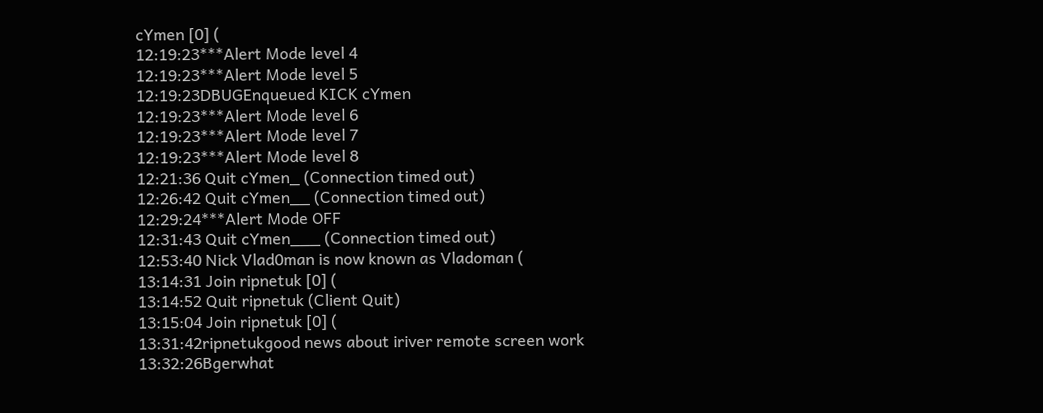cYmen [0] (
12:19:23***Alert Mode level 4
12:19:23***Alert Mode level 5
12:19:23DBUGEnqueued KICK cYmen
12:19:23***Alert Mode level 6
12:19:23***Alert Mode level 7
12:19:23***Alert Mode level 8
12:21:36 Quit cYmen_ (Connection timed out)
12:26:42 Quit cYmen__ (Connection timed out)
12:29:24***Alert Mode OFF
12:31:43 Quit cYmen___ (Connection timed out)
12:53:40 Nick Vlad0man is now known as Vladoman (
13:14:31 Join ripnetuk [0] (
13:14:52 Quit ripnetuk (Client Quit)
13:15:04 Join ripnetuk [0] (
13:31:42ripnetukgood news about iriver remote screen work
13:32:26Bgerwhat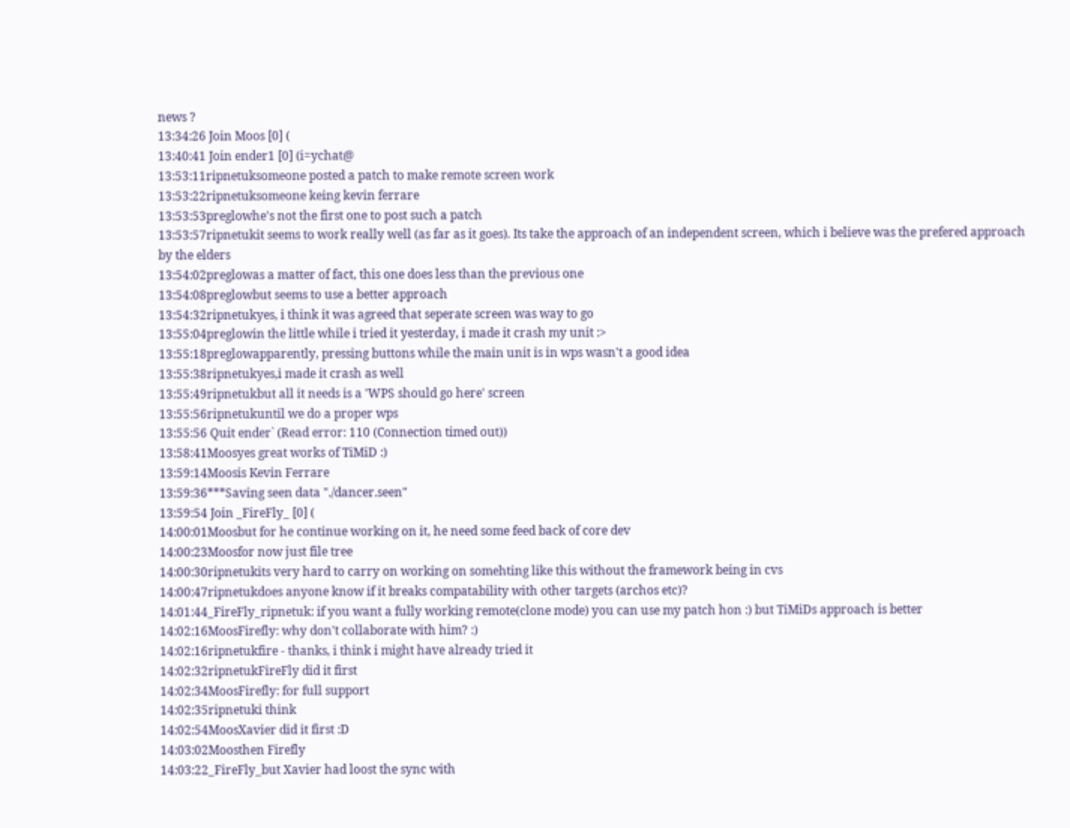news ?
13:34:26 Join Moos [0] (
13:40:41 Join ender1 [0] (i=ychat@
13:53:11ripnetuksomeone posted a patch to make remote screen work
13:53:22ripnetuksomeone keing kevin ferrare
13:53:53preglowhe's not the first one to post such a patch
13:53:57ripnetukit seems to work really well (as far as it goes). Its take the approach of an independent screen, which i believe was the prefered approach by the elders
13:54:02preglowas a matter of fact, this one does less than the previous one
13:54:08preglowbut seems to use a better approach
13:54:32ripnetukyes, i think it was agreed that seperate screen was way to go
13:55:04preglowin the little while i tried it yesterday, i made it crash my unit :>
13:55:18preglowapparently, pressing buttons while the main unit is in wps wasn't a good idea
13:55:38ripnetukyes,i made it crash as well
13:55:49ripnetukbut all it needs is a 'WPS should go here' screen
13:55:56ripnetukuntil we do a proper wps
13:55:56 Quit ender` (Read error: 110 (Connection timed out))
13:58:41Moosyes great works of TiMiD :)
13:59:14Moosis Kevin Ferrare
13:59:36***Saving seen data "./dancer.seen"
13:59:54 Join _FireFly_ [0] (
14:00:01Moosbut for he continue working on it, he need some feed back of core dev
14:00:23Moosfor now just file tree
14:00:30ripnetukits very hard to carry on working on somehting like this without the framework being in cvs
14:00:47ripnetukdoes anyone know if it breaks compatability with other targets (archos etc)?
14:01:44_FireFly_ripnetuk: if you want a fully working remote(clone mode) you can use my patch hon :) but TiMiDs approach is better
14:02:16MoosFirefly: why don't collaborate with him? :)
14:02:16ripnetukfire - thanks, i think i might have already tried it
14:02:32ripnetukFireFly did it first
14:02:34MoosFirefly: for full support
14:02:35ripnetuki think
14:02:54MoosXavier did it first :D
14:03:02Moosthen Firefly
14:03:22_FireFly_but Xavier had loost the sync with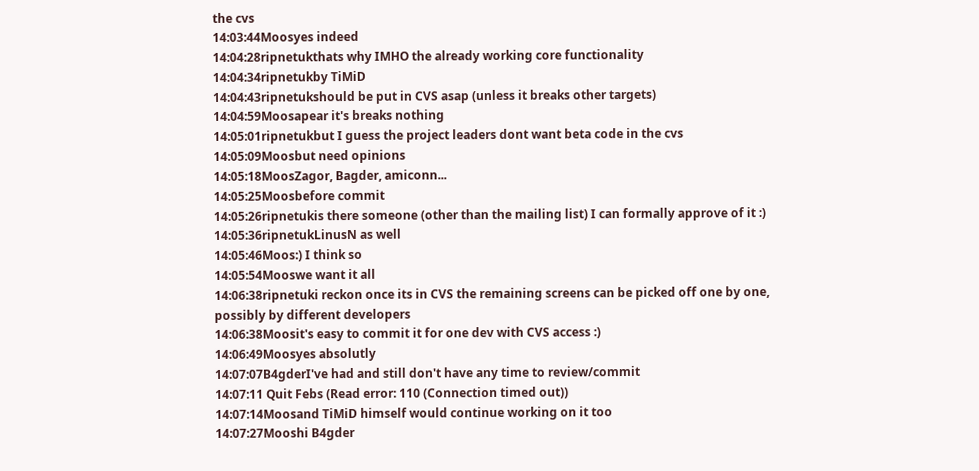the cvs
14:03:44Moosyes indeed
14:04:28ripnetukthats why IMHO the already working core functionality
14:04:34ripnetukby TiMiD
14:04:43ripnetukshould be put in CVS asap (unless it breaks other targets)
14:04:59Moosapear it's breaks nothing
14:05:01ripnetukbut I guess the project leaders dont want beta code in the cvs
14:05:09Moosbut need opinions
14:05:18MoosZagor, Bagder, amiconn...
14:05:25Moosbefore commit
14:05:26ripnetukis there someone (other than the mailing list) I can formally approve of it :)
14:05:36ripnetukLinusN as well
14:05:46Moos:) I think so
14:05:54Mooswe want it all
14:06:38ripnetuki reckon once its in CVS the remaining screens can be picked off one by one, possibly by different developers
14:06:38Moosit's easy to commit it for one dev with CVS access :)
14:06:49Moosyes absolutly
14:07:07B4gderI've had and still don't have any time to review/commit
14:07:11 Quit Febs (Read error: 110 (Connection timed out))
14:07:14Moosand TiMiD himself would continue working on it too
14:07:27Mooshi B4gder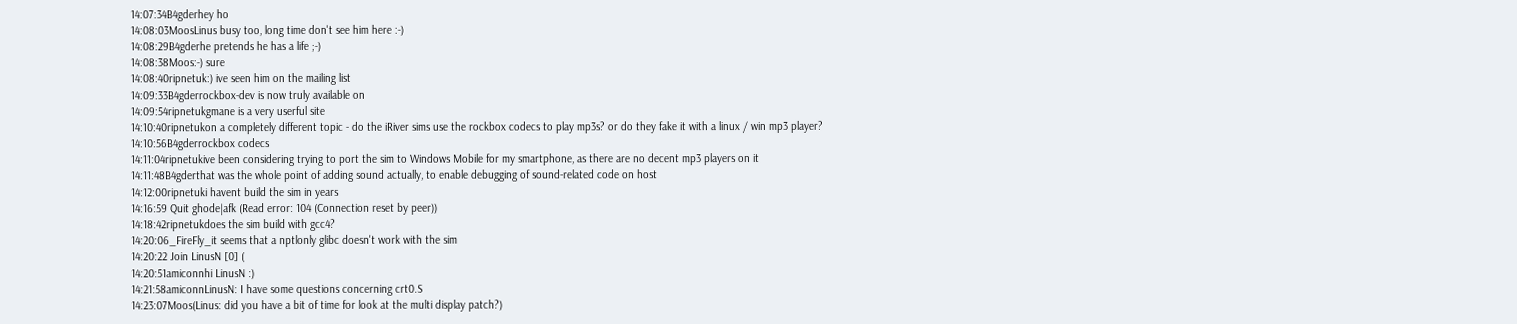14:07:34B4gderhey ho
14:08:03MoosLinus busy too, long time don't see him here :-)
14:08:29B4gderhe pretends he has a life ;-)
14:08:38Moos:-) sure
14:08:40ripnetuk:) ive seen him on the mailing list
14:09:33B4gderrockbox-dev is now truly available on
14:09:54ripnetukgmane is a very userful site
14:10:40ripnetukon a completely different topic - do the iRiver sims use the rockbox codecs to play mp3s? or do they fake it with a linux / win mp3 player?
14:10:56B4gderrockbox codecs
14:11:04ripnetukive been considering trying to port the sim to Windows Mobile for my smartphone, as there are no decent mp3 players on it
14:11:48B4gderthat was the whole point of adding sound actually, to enable debugging of sound-related code on host
14:12:00ripnetuki havent build the sim in years
14:16:59 Quit ghode|afk (Read error: 104 (Connection reset by peer))
14:18:42ripnetukdoes the sim build with gcc4?
14:20:06_FireFly_it seems that a nptlonly glibc doesn't work with the sim
14:20:22 Join LinusN [0] (
14:20:51amiconnhi LinusN :)
14:21:58amiconnLinusN: I have some questions concerning crt0.S
14:23:07Moos(Linus: did you have a bit of time for look at the multi display patch?)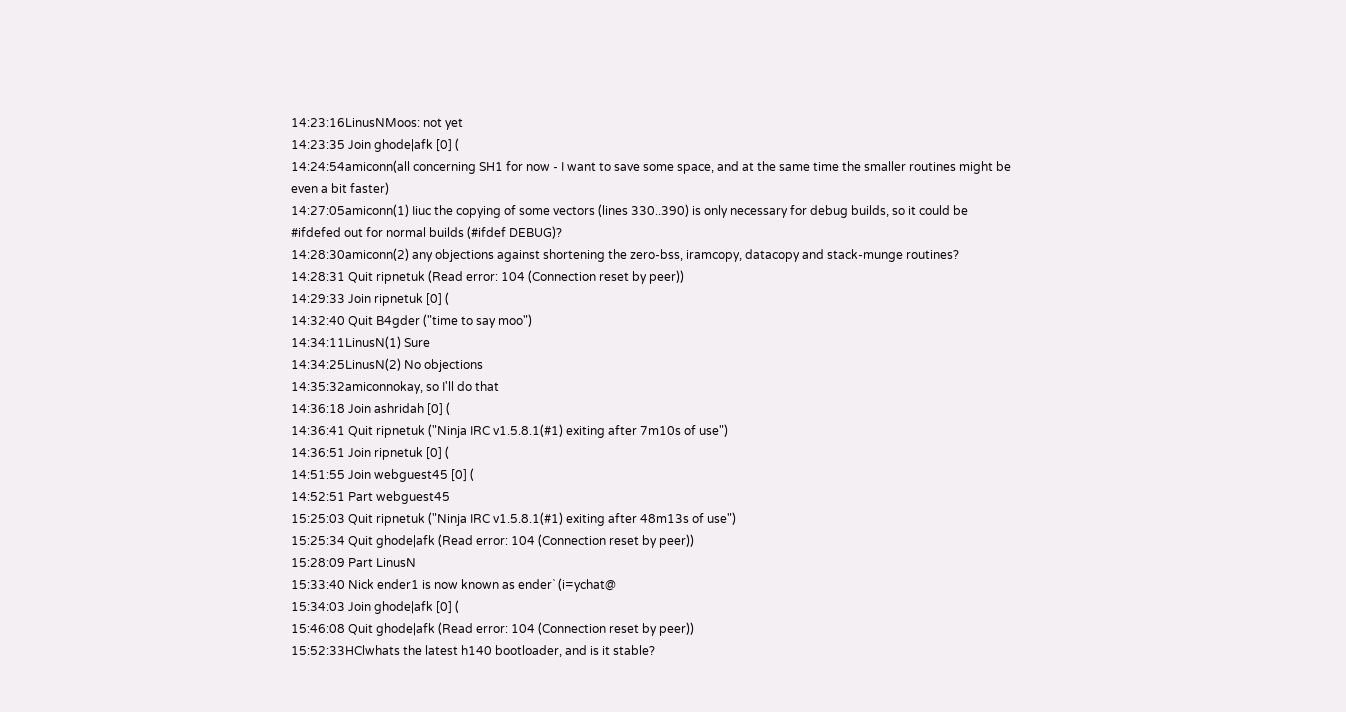14:23:16LinusNMoos: not yet
14:23:35 Join ghode|afk [0] (
14:24:54amiconn(all concerning SH1 for now - I want to save some space, and at the same time the smaller routines might be even a bit faster)
14:27:05amiconn(1) Iiuc the copying of some vectors (lines 330..390) is only necessary for debug builds, so it could be #ifdefed out for normal builds (#ifdef DEBUG)?
14:28:30amiconn(2) any objections against shortening the zero-bss, iramcopy, datacopy and stack-munge routines?
14:28:31 Quit ripnetuk (Read error: 104 (Connection reset by peer))
14:29:33 Join ripnetuk [0] (
14:32:40 Quit B4gder ("time to say moo")
14:34:11LinusN(1) Sure
14:34:25LinusN(2) No objections
14:35:32amiconnokay, so I'll do that
14:36:18 Join ashridah [0] (
14:36:41 Quit ripnetuk ("Ninja IRC v1.5.8.1(#1) exiting after 7m10s of use")
14:36:51 Join ripnetuk [0] (
14:51:55 Join webguest45 [0] (
14:52:51 Part webguest45
15:25:03 Quit ripnetuk ("Ninja IRC v1.5.8.1(#1) exiting after 48m13s of use")
15:25:34 Quit ghode|afk (Read error: 104 (Connection reset by peer))
15:28:09 Part LinusN
15:33:40 Nick ender1 is now known as ender` (i=ychat@
15:34:03 Join ghode|afk [0] (
15:46:08 Quit ghode|afk (Read error: 104 (Connection reset by peer))
15:52:33HClwhats the latest h140 bootloader, and is it stable?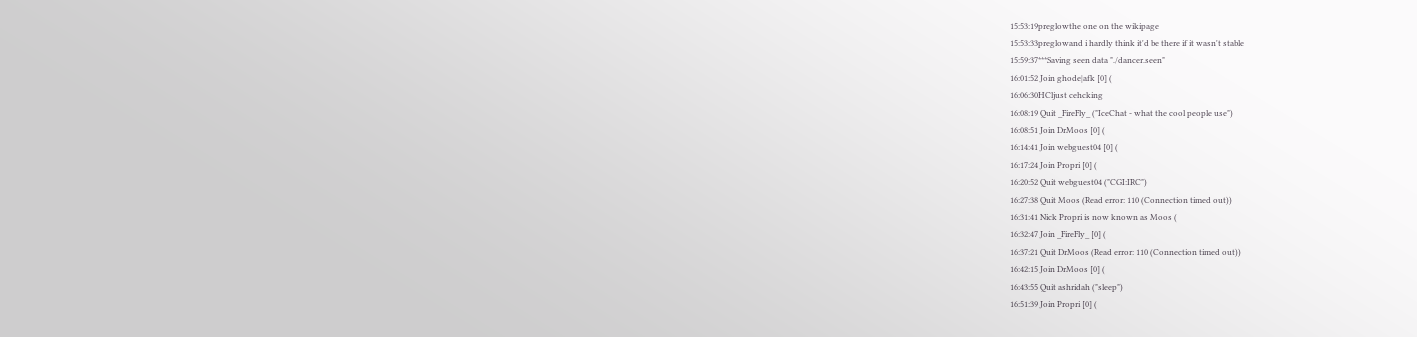15:53:19preglowthe one on the wikipage
15:53:33preglowand i hardly think it'd be there if it wasn't stable
15:59:37***Saving seen data "./dancer.seen"
16:01:52 Join ghode|afk [0] (
16:06:30HCljust cehcking
16:08:19 Quit _FireFly_ ("IceChat - what the cool people use")
16:08:51 Join DrMoos [0] (
16:14:41 Join webguest04 [0] (
16:17:24 Join Propri [0] (
16:20:52 Quit webguest04 ("CGI:IRC")
16:27:38 Quit Moos (Read error: 110 (Connection timed out))
16:31:41 Nick Propri is now known as Moos (
16:32:47 Join _FireFly_ [0] (
16:37:21 Quit DrMoos (Read error: 110 (Connection timed out))
16:42:15 Join DrMoos [0] (
16:43:55 Quit ashridah ("sleep")
16:51:39 Join Propri [0] (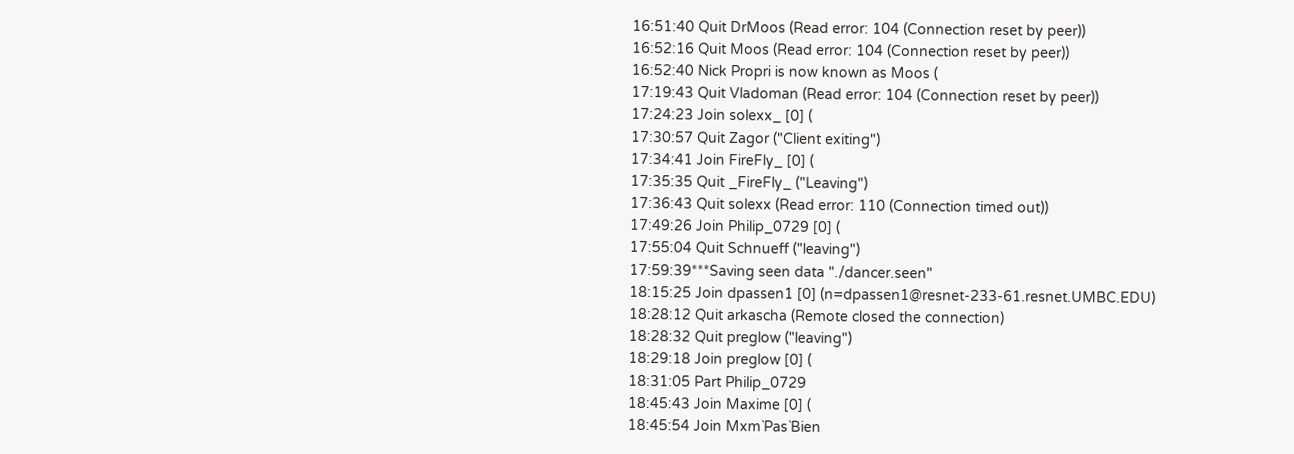16:51:40 Quit DrMoos (Read error: 104 (Connection reset by peer))
16:52:16 Quit Moos (Read error: 104 (Connection reset by peer))
16:52:40 Nick Propri is now known as Moos (
17:19:43 Quit Vladoman (Read error: 104 (Connection reset by peer))
17:24:23 Join solexx_ [0] (
17:30:57 Quit Zagor ("Client exiting")
17:34:41 Join FireFly_ [0] (
17:35:35 Quit _FireFly_ ("Leaving")
17:36:43 Quit solexx (Read error: 110 (Connection timed out))
17:49:26 Join Philip_0729 [0] (
17:55:04 Quit Schnueff ("leaving")
17:59:39***Saving seen data "./dancer.seen"
18:15:25 Join dpassen1 [0] (n=dpassen1@resnet-233-61.resnet.UMBC.EDU)
18:28:12 Quit arkascha (Remote closed the connection)
18:28:32 Quit preglow ("leaving")
18:29:18 Join preglow [0] (
18:31:05 Part Philip_0729
18:45:43 Join Maxime [0] (
18:45:54 Join Mxm`Pas`Bien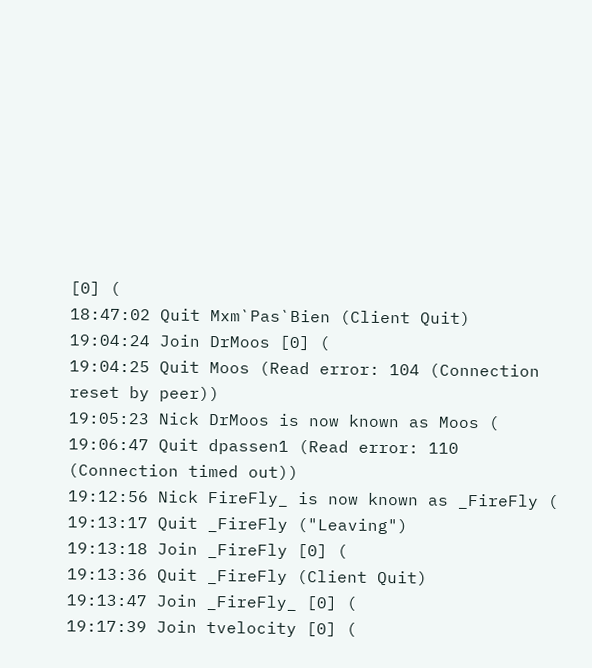[0] (
18:47:02 Quit Mxm`Pas`Bien (Client Quit)
19:04:24 Join DrMoos [0] (
19:04:25 Quit Moos (Read error: 104 (Connection reset by peer))
19:05:23 Nick DrMoos is now known as Moos (
19:06:47 Quit dpassen1 (Read error: 110 (Connection timed out))
19:12:56 Nick FireFly_ is now known as _FireFly (
19:13:17 Quit _FireFly ("Leaving")
19:13:18 Join _FireFly [0] (
19:13:36 Quit _FireFly (Client Quit)
19:13:47 Join _FireFly_ [0] (
19:17:39 Join tvelocity [0] (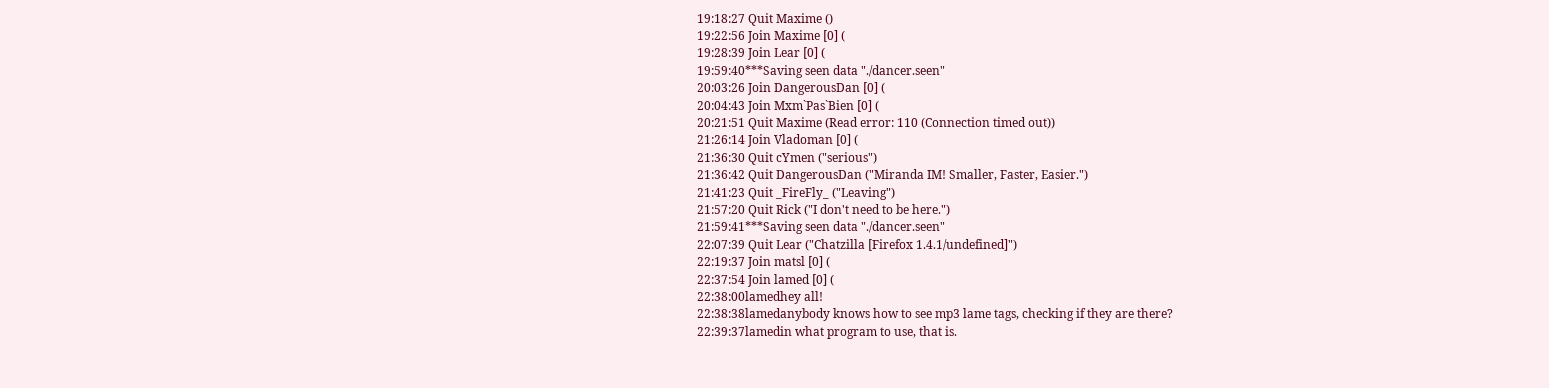19:18:27 Quit Maxime ()
19:22:56 Join Maxime [0] (
19:28:39 Join Lear [0] (
19:59:40***Saving seen data "./dancer.seen"
20:03:26 Join DangerousDan [0] (
20:04:43 Join Mxm`Pas`Bien [0] (
20:21:51 Quit Maxime (Read error: 110 (Connection timed out))
21:26:14 Join Vladoman [0] (
21:36:30 Quit cYmen ("serious")
21:36:42 Quit DangerousDan ("Miranda IM! Smaller, Faster, Easier.")
21:41:23 Quit _FireFly_ ("Leaving")
21:57:20 Quit Rick ("I don't need to be here.")
21:59:41***Saving seen data "./dancer.seen"
22:07:39 Quit Lear ("Chatzilla [Firefox 1.4.1/undefined]")
22:19:37 Join matsl [0] (
22:37:54 Join lamed [0] (
22:38:00lamedhey all!
22:38:38lamedanybody knows how to see mp3 lame tags, checking if they are there?
22:39:37lamedin what program to use, that is.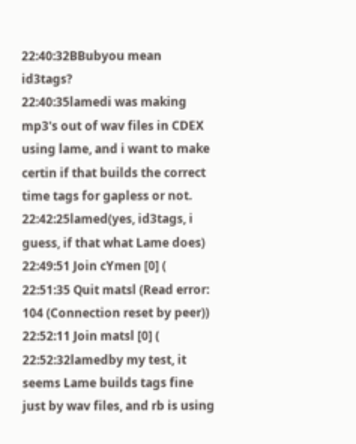22:40:32BBubyou mean id3tags?
22:40:35lamedi was making mp3's out of wav files in CDEX using lame, and i want to make certin if that builds the correct time tags for gapless or not.
22:42:25lamed(yes, id3tags, i guess, if that what Lame does)
22:49:51 Join cYmen [0] (
22:51:35 Quit matsl (Read error: 104 (Connection reset by peer))
22:52:11 Join matsl [0] (
22:52:32lamedby my test, it seems Lame builds tags fine just by wav files, and rb is using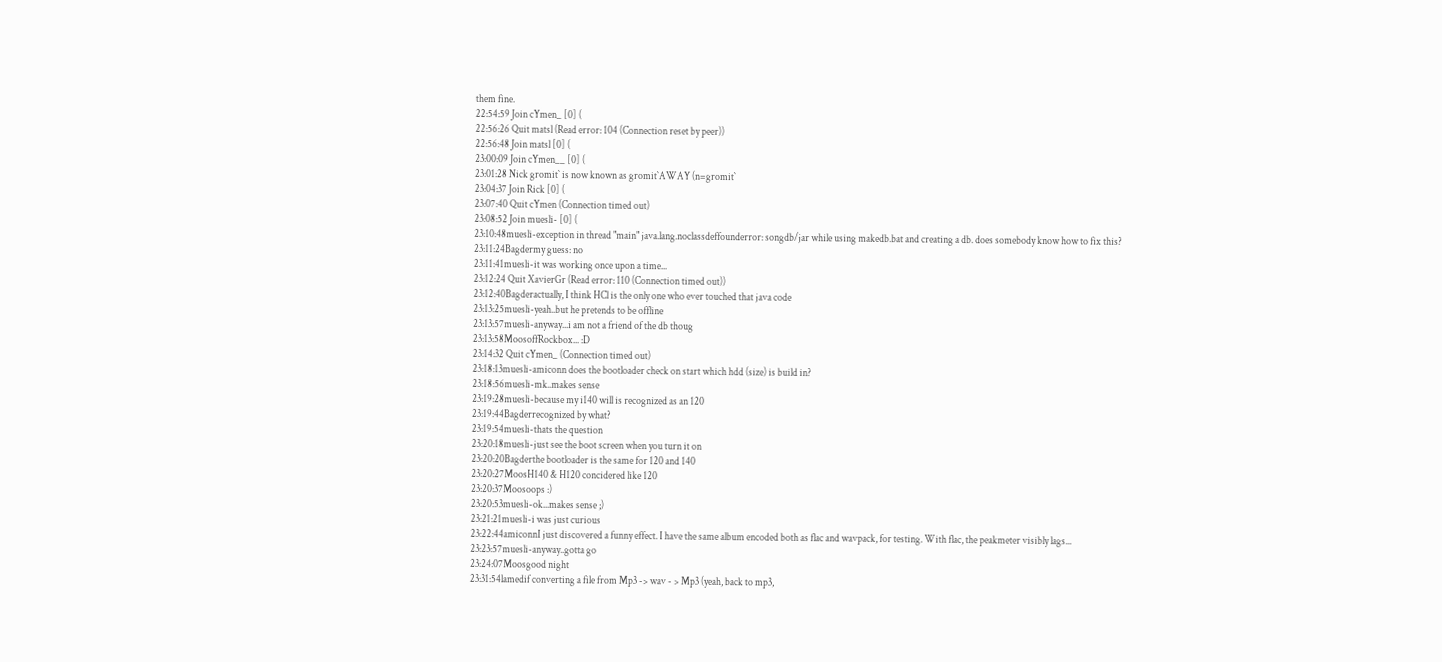them fine.
22:54:59 Join cYmen_ [0] (
22:56:26 Quit matsl (Read error: 104 (Connection reset by peer))
22:56:48 Join matsl [0] (
23:00:09 Join cYmen__ [0] (
23:01:28 Nick gromit` is now known as gromit`AWAY (n=gromit`
23:04:37 Join Rick [0] (
23:07:40 Quit cYmen (Connection timed out)
23:08:52 Join muesli- [0] (
23:10:48muesli-exception in thread "main" java.lang.noclassdeffounderror: songdb/jar while using makedb.bat and creating a db. does somebody know how to fix this?
23:11:24Bagdermy guess: no
23:11:41muesli-it was working once upon a time...
23:12:24 Quit XavierGr (Read error: 110 (Connection timed out))
23:12:40Bagderactually, I think HCl is the only one who ever touched that java code
23:13:25muesli-yeah..but he pretends to be offline
23:13:57muesli-anyway...i am not a friend of the db thoug
23:13:58MoosoffRockbox... :D
23:14:32 Quit cYmen_ (Connection timed out)
23:18:13muesli-amiconn does the bootloader check on start which hdd (size) is build in?
23:18:56muesli-mk..makes sense
23:19:28muesli-because my i140 will is recognized as an 120
23:19:44Bagderrecognized by what?
23:19:54muesli-thats the question
23:20:18muesli-just see the boot screen when you turn it on
23:20:20Bagderthe bootloader is the same for 120 and 140
23:20:27MoosH140 & H120 concidered like 120
23:20:37Moosoops :)
23:20:53muesli-ok...makes sense ;)
23:21:21muesli-i was just curious
23:22:44amiconnI just discovered a funny effect. I have the same album encoded both as flac and wavpack, for testing. With flac, the peakmeter visibly lags...
23:23:57muesli-anyway..gotta go
23:24:07Moosgood night
23:31:54lamedif converting a file from Mp3 -> wav - > Mp3 (yeah, back to mp3,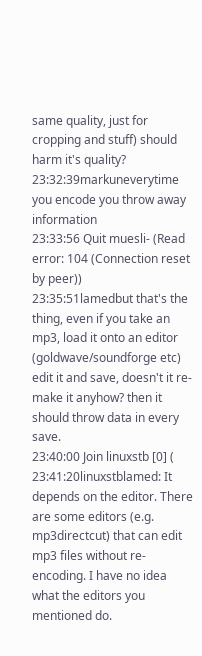same quality, just for cropping and stuff) should harm it's quality?
23:32:39markuneverytime you encode you throw away information
23:33:56 Quit muesli- (Read error: 104 (Connection reset by peer))
23:35:51lamedbut that's the thing, even if you take an mp3, load it onto an editor (goldwave/soundforge etc) edit it and save, doesn't it re-make it anyhow? then it should throw data in every save.
23:40:00 Join linuxstb [0] (
23:41:20linuxstblamed: It depends on the editor. There are some editors (e.g. mp3directcut) that can edit mp3 files without re-encoding. I have no idea what the editors you mentioned do.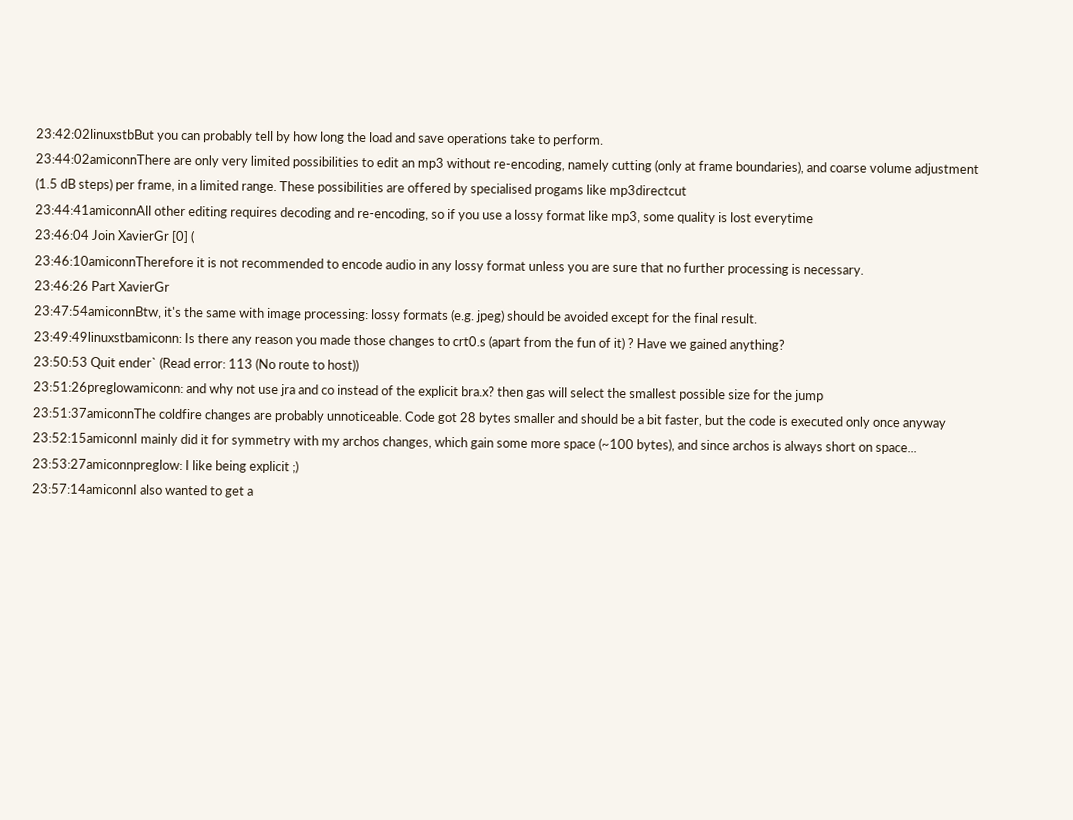23:42:02linuxstbBut you can probably tell by how long the load and save operations take to perform.
23:44:02amiconnThere are only very limited possibilities to edit an mp3 without re-encoding, namely cutting (only at frame boundaries), and coarse volume adjustment (1.5 dB steps) per frame, in a limited range. These possibilities are offered by specialised progams like mp3directcut
23:44:41amiconnAll other editing requires decoding and re-encoding, so if you use a lossy format like mp3, some quality is lost everytime
23:46:04 Join XavierGr [0] (
23:46:10amiconnTherefore it is not recommended to encode audio in any lossy format unless you are sure that no further processing is necessary.
23:46:26 Part XavierGr
23:47:54amiconnBtw, it's the same with image processing: lossy formats (e.g. jpeg) should be avoided except for the final result.
23:49:49linuxstbamiconn: Is there any reason you made those changes to crt0.s (apart from the fun of it) ? Have we gained anything?
23:50:53 Quit ender` (Read error: 113 (No route to host))
23:51:26preglowamiconn: and why not use jra and co instead of the explicit bra.x? then gas will select the smallest possible size for the jump
23:51:37amiconnThe coldfire changes are probably unnoticeable. Code got 28 bytes smaller and should be a bit faster, but the code is executed only once anyway
23:52:15amiconnI mainly did it for symmetry with my archos changes, which gain some more space (~100 bytes), and since archos is always short on space...
23:53:27amiconnpreglow: I like being explicit ;)
23:57:14amiconnI also wanted to get a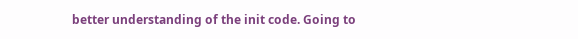better understanding of the init code. Going to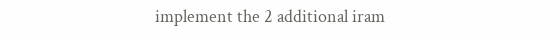implement the 2 additional iram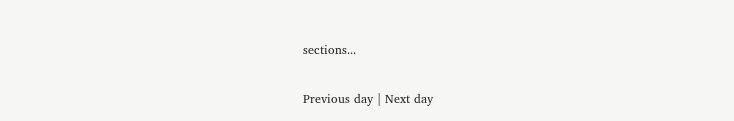sections...

Previous day | Next day